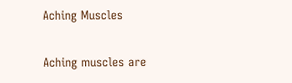Aching Muscles

Aching muscles are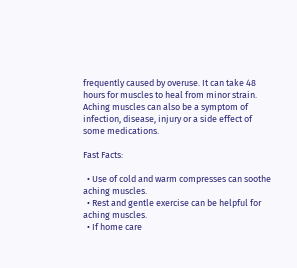frequently caused by overuse. It can take 48 hours for muscles to heal from minor strain. Aching muscles can also be a symptom of infection, disease, injury or a side effect of some medications.

Fast Facts:

  • Use of cold and warm compresses can soothe aching muscles.
  • Rest and gentle exercise can be helpful for aching muscles.
  • If home care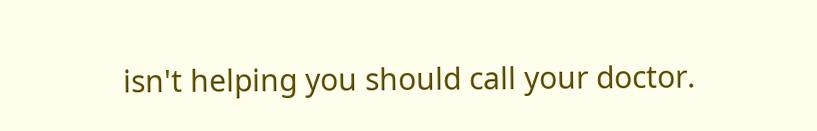isn't helping you should call your doctor.